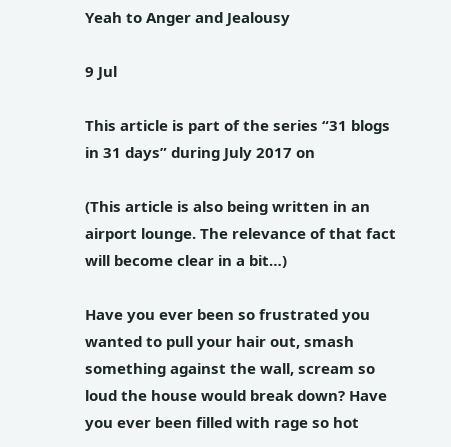Yeah to Anger and Jealousy

9 Jul

This article is part of the series “31 blogs in 31 days” during July 2017 on

(This article is also being written in an airport lounge. The relevance of that fact will become clear in a bit…)

Have you ever been so frustrated you wanted to pull your hair out, smash something against the wall, scream so loud the house would break down? Have you ever been filled with rage so hot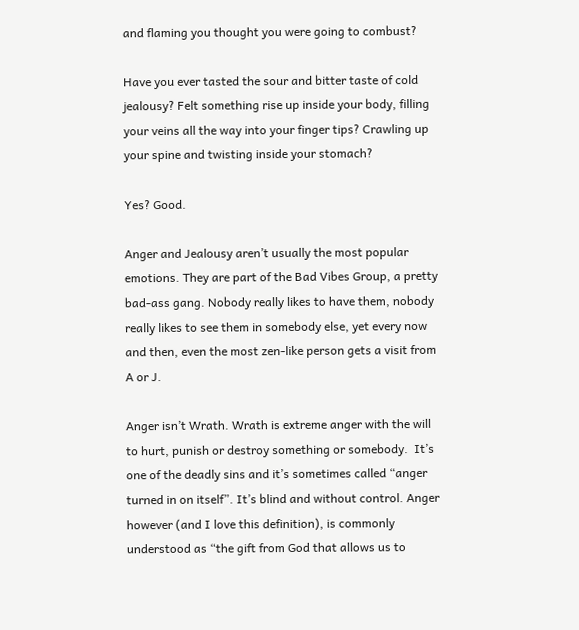and flaming you thought you were going to combust?

Have you ever tasted the sour and bitter taste of cold jealousy? Felt something rise up inside your body, filling your veins all the way into your finger tips? Crawling up your spine and twisting inside your stomach?

Yes? Good.

Anger and Jealousy aren’t usually the most popular emotions. They are part of the Bad Vibes Group, a pretty bad-ass gang. Nobody really likes to have them, nobody really likes to see them in somebody else, yet every now and then, even the most zen-like person gets a visit from A or J.

Anger isn’t Wrath. Wrath is extreme anger with the will to hurt, punish or destroy something or somebody.  It’s one of the deadly sins and it’s sometimes called “anger turned in on itself”. It’s blind and without control. Anger however (and I love this definition), is commonly understood as “the gift from God that allows us to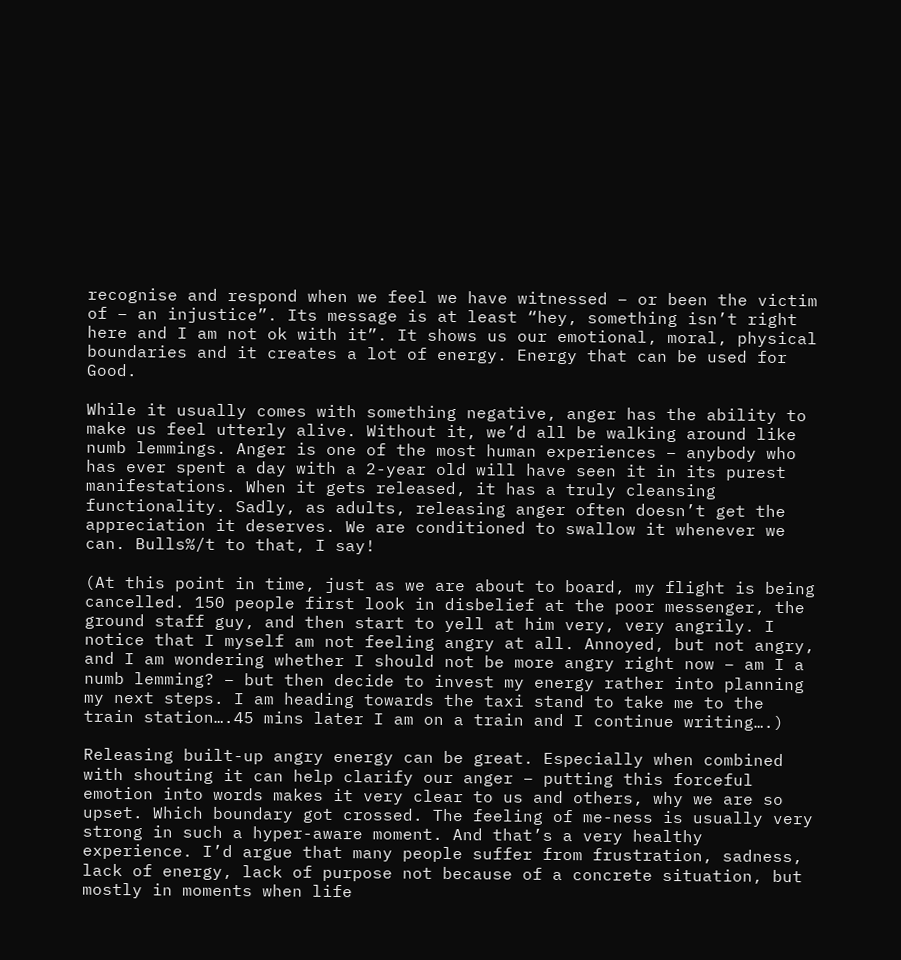recognise and respond when we feel we have witnessed – or been the victim of – an injustice”. Its message is at least “hey, something isn’t right here and I am not ok with it”. It shows us our emotional, moral, physical boundaries and it creates a lot of energy. Energy that can be used for Good.

While it usually comes with something negative, anger has the ability to make us feel utterly alive. Without it, we’d all be walking around like numb lemmings. Anger is one of the most human experiences – anybody who has ever spent a day with a 2-year old will have seen it in its purest manifestations. When it gets released, it has a truly cleansing functionality. Sadly, as adults, releasing anger often doesn’t get the appreciation it deserves. We are conditioned to swallow it whenever we can. Bulls%/t to that, I say!

(At this point in time, just as we are about to board, my flight is being cancelled. 150 people first look in disbelief at the poor messenger, the ground staff guy, and then start to yell at him very, very angrily. I notice that I myself am not feeling angry at all. Annoyed, but not angry, and I am wondering whether I should not be more angry right now – am I a numb lemming? – but then decide to invest my energy rather into planning my next steps. I am heading towards the taxi stand to take me to the train station….45 mins later I am on a train and I continue writing….)

Releasing built-up angry energy can be great. Especially when combined with shouting it can help clarify our anger – putting this forceful emotion into words makes it very clear to us and others, why we are so upset. Which boundary got crossed. The feeling of me-ness is usually very strong in such a hyper-aware moment. And that’s a very healthy experience. I’d argue that many people suffer from frustration, sadness, lack of energy, lack of purpose not because of a concrete situation, but mostly in moments when life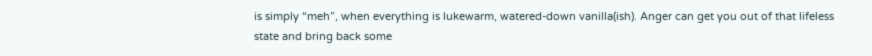is simply “meh”, when everything is lukewarm, watered-down vanilla(ish). Anger can get you out of that lifeless state and bring back some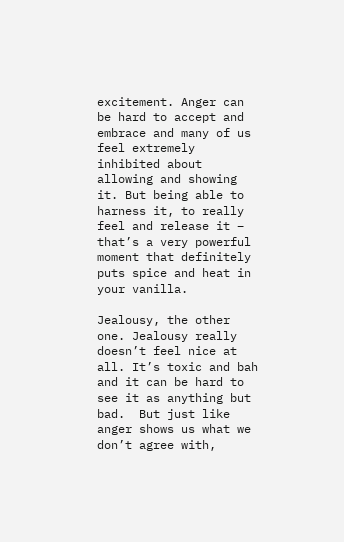excitement. Anger can be hard to accept and embrace and many of us feel extremely inhibited about allowing and showing it. But being able to harness it, to really feel and release it – that’s a very powerful moment that definitely puts spice and heat in your vanilla.

Jealousy, the other one. Jealousy really doesn’t feel nice at all. It’s toxic and bah and it can be hard to see it as anything but bad.  But just like anger shows us what we don’t agree with,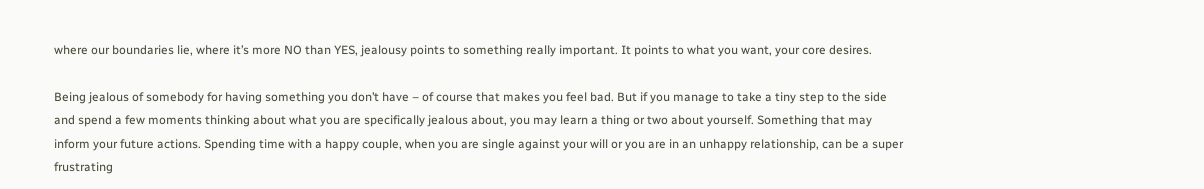where our boundaries lie, where it’s more NO than YES, jealousy points to something really important. It points to what you want, your core desires.

Being jealous of somebody for having something you don’t have – of course that makes you feel bad. But if you manage to take a tiny step to the side and spend a few moments thinking about what you are specifically jealous about, you may learn a thing or two about yourself. Something that may inform your future actions. Spending time with a happy couple, when you are single against your will or you are in an unhappy relationship, can be a super frustrating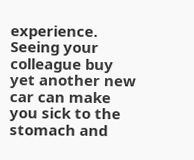experience. Seeing your colleague buy yet another new car can make you sick to the stomach and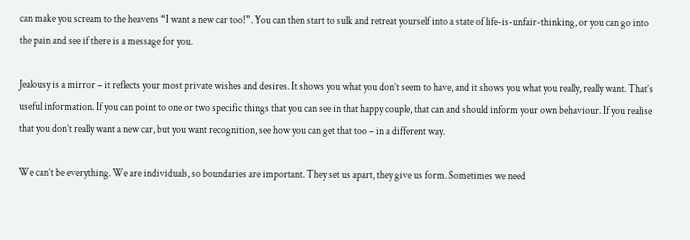can make you scream to the heavens “I want a new car too!”. You can then start to sulk and retreat yourself into a state of life-is-unfair-thinking, or you can go into the pain and see if there is a message for you.

Jealousy is a mirror – it reflects your most private wishes and desires. It shows you what you don’t seem to have, and it shows you what you really, really want. That’s useful information. If you can point to one or two specific things that you can see in that happy couple, that can and should inform your own behaviour. If you realise that you don’t really want a new car, but you want recognition, see how you can get that too – in a different way.

We can’t be everything. We are individuals, so boundaries are important. They set us apart, they give us form. Sometimes we need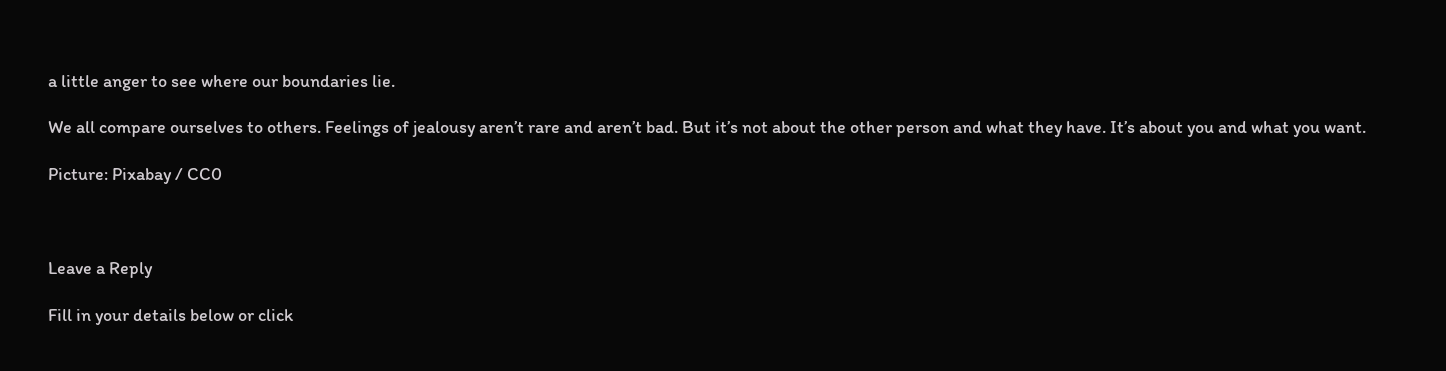a little anger to see where our boundaries lie.

We all compare ourselves to others. Feelings of jealousy aren’t rare and aren’t bad. But it’s not about the other person and what they have. It’s about you and what you want.

Picture: Pixabay / CC0



Leave a Reply

Fill in your details below or click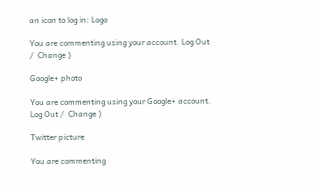an icon to log in: Logo

You are commenting using your account. Log Out /  Change )

Google+ photo

You are commenting using your Google+ account. Log Out /  Change )

Twitter picture

You are commenting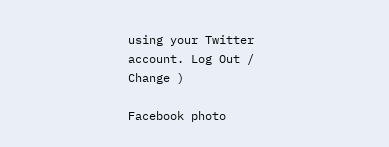using your Twitter account. Log Out /  Change )

Facebook photo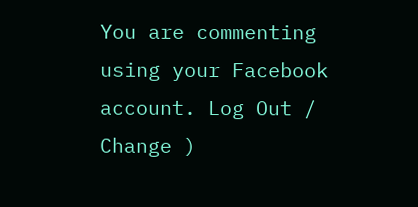You are commenting using your Facebook account. Log Out /  Change )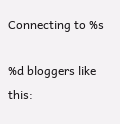Connecting to %s

%d bloggers like this: